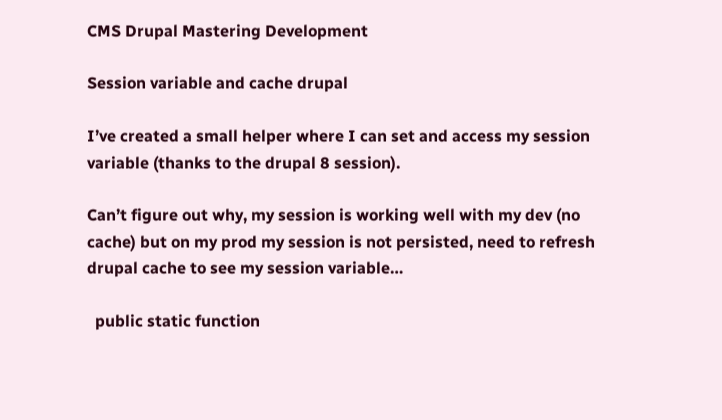CMS Drupal Mastering Development

Session variable and cache drupal

I’ve created a small helper where I can set and access my session variable (thanks to the drupal 8 session).

Can’t figure out why, my session is working well with my dev (no cache) but on my prod my session is not persisted, need to refresh drupal cache to see my session variable…

  public static function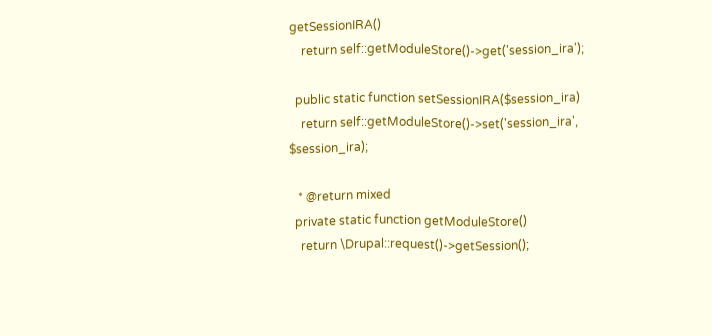getSessionIRA()
    return self::getModuleStore()->get('session_ira');

  public static function setSessionIRA($session_ira)
    return self::getModuleStore()->set('session_ira', $session_ira);

   * @return mixed
  private static function getModuleStore()
    return \Drupal::request()->getSession();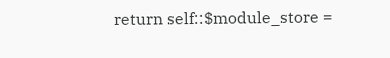return self::$module_store =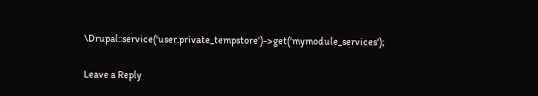\Drupal::service('user.private_tempstore')->get('mymodule_services');

Leave a Reply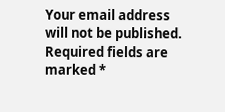Your email address will not be published. Required fields are marked *